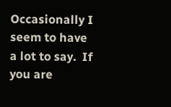Occasionally I seem to have a lot to say.  If you are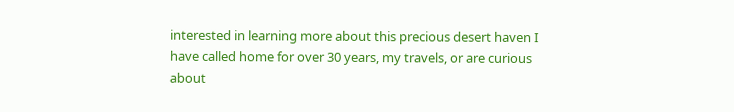interested in learning more about this precious desert haven I have called home for over 30 years, my travels, or are curious about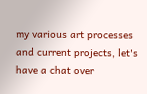my various art processes and current projects, let's have a chat over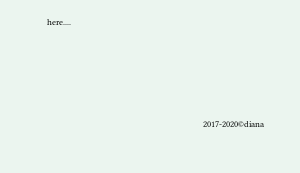here....





                                                                              2017-2020©diana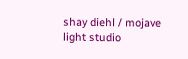shay diehl / mojave light studio